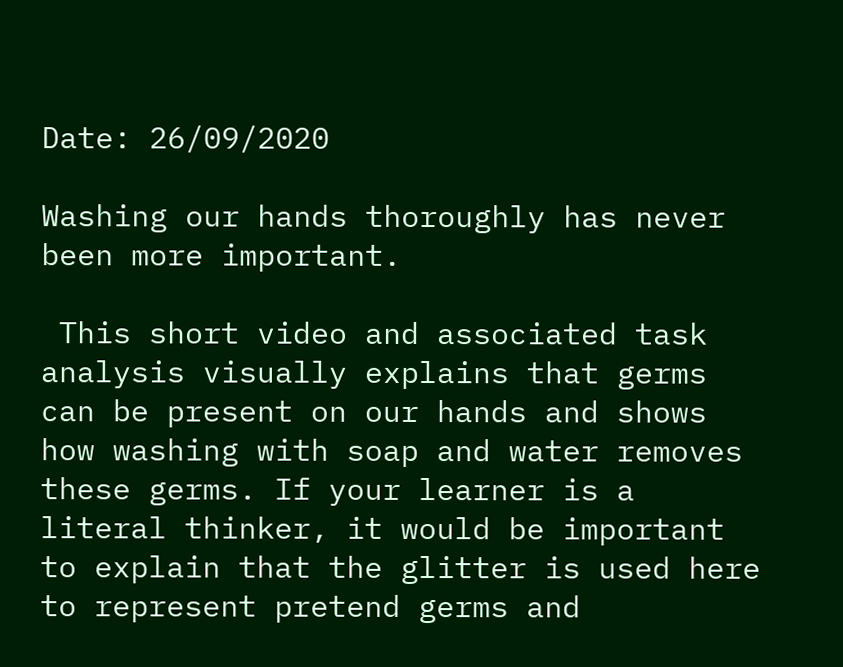Date: 26/09/2020

Washing our hands thoroughly has never been more important.

 This short video and associated task analysis visually explains that germs can be present on our hands and shows how washing with soap and water removes these germs. If your learner is a literal thinker, it would be important to explain that the glitter is used here to represent pretend germs and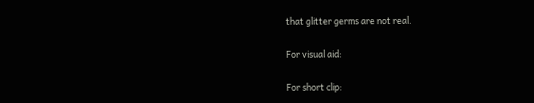that glitter germs are not real.

For visual aid:

For short clip: